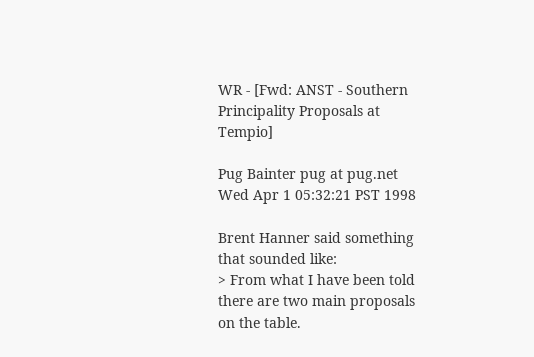WR - [Fwd: ANST - Southern Principality Proposals at Tempio]

Pug Bainter pug at pug.net
Wed Apr 1 05:32:21 PST 1998

Brent Hanner said something that sounded like:
> From what I have been told there are two main proposals on the table.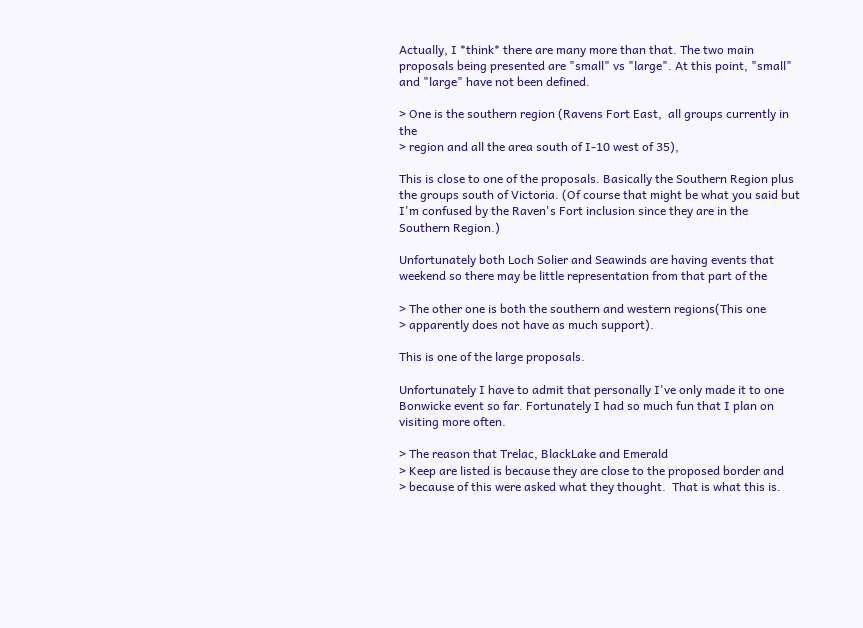Actually, I *think* there are many more than that. The two main
proposals being presented are "small" vs "large". At this point, "small"
and "large" have not been defined.

> One is the southern region (Ravens Fort East,  all groups currently in the
> region and all the area south of I-10 west of 35),

This is close to one of the proposals. Basically the Southern Region plus
the groups south of Victoria. (Of course that might be what you said but
I'm confused by the Raven's Fort inclusion since they are in the
Southern Region.)

Unfortunately both Loch Solier and Seawinds are having events that
weekend so there may be little representation from that part of the

> The other one is both the southern and western regions(This one
> apparently does not have as much support).

This is one of the large proposals.

Unfortunately I have to admit that personally I've only made it to one
Bonwicke event so far. Fortunately I had so much fun that I plan on
visiting more often.

> The reason that Trelac, BlackLake and Emerald
> Keep are listed is because they are close to the proposed border and
> because of this were asked what they thought.  That is what this is.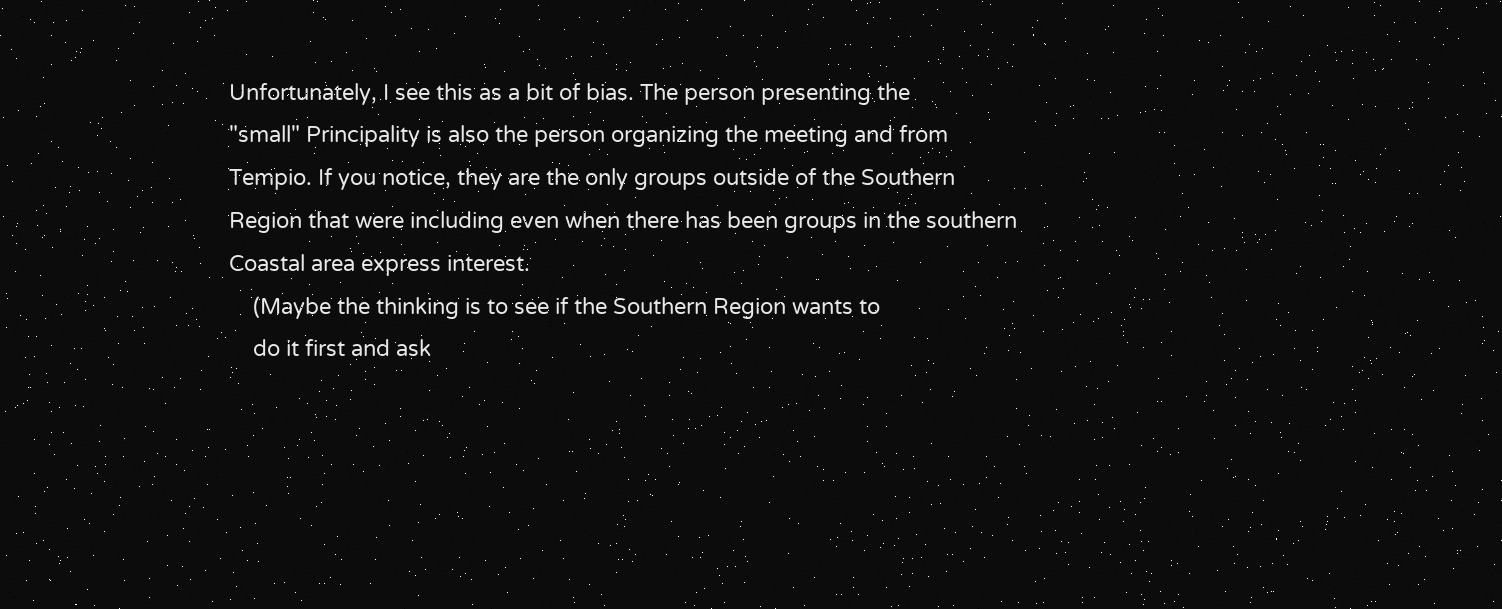Unfortunately, I see this as a bit of bias. The person presenting the
"small" Principality is also the person organizing the meeting and from
Tempio. If you notice, they are the only groups outside of the Southern
Region that were including even when there has been groups in the southern
Coastal area express interest.
    (Maybe the thinking is to see if the Southern Region wants to
    do it first and ask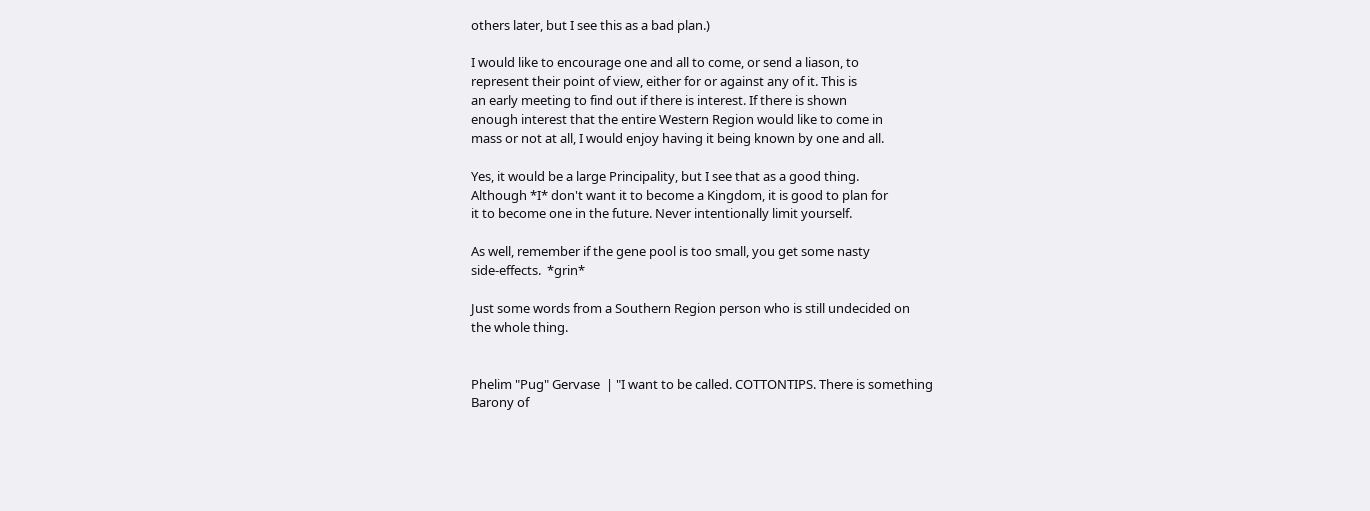others later, but I see this as a bad plan.)

I would like to encourage one and all to come, or send a liason, to
represent their point of view, either for or against any of it. This is
an early meeting to find out if there is interest. If there is shown
enough interest that the entire Western Region would like to come in
mass or not at all, I would enjoy having it being known by one and all.

Yes, it would be a large Principality, but I see that as a good thing.
Although *I* don't want it to become a Kingdom, it is good to plan for
it to become one in the future. Never intentionally limit yourself.

As well, remember if the gene pool is too small, you get some nasty
side-effects.  *grin*

Just some words from a Southern Region person who is still undecided on
the whole thing.


Phelim "Pug" Gervase  | "I want to be called. COTTONTIPS. There is something
Barony of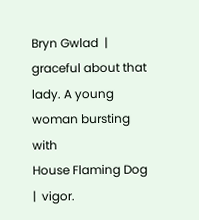Bryn Gwlad  |  graceful about that lady. A young woman bursting with
House Flaming Dog     |  vigor.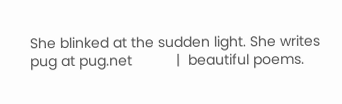She blinked at the sudden light. She writes
pug at pug.net           |  beautiful poems.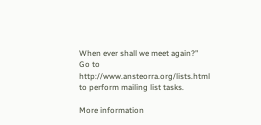When ever shall we meet again?"
Go to http://www.ansteorra.org/lists.html to perform mailing list tasks.

More information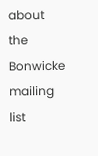about the Bonwicke mailing list